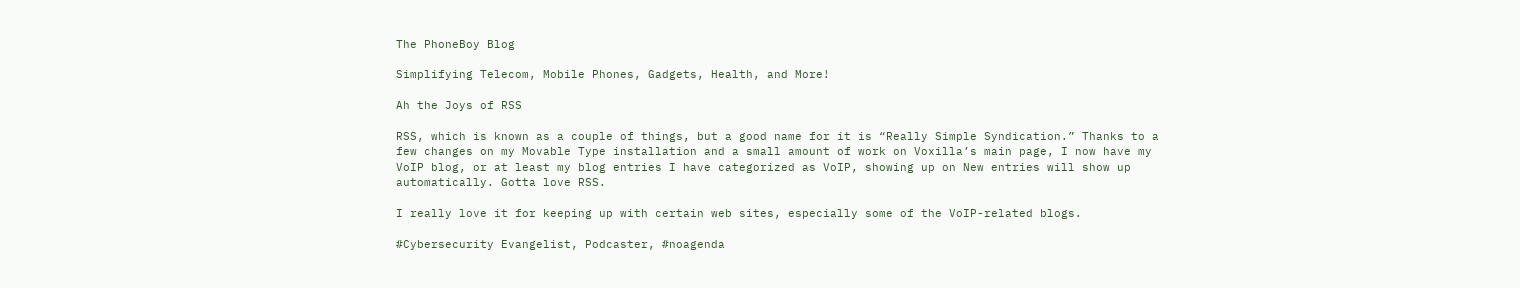The PhoneBoy Blog

Simplifying Telecom, Mobile Phones, Gadgets, Health, and More!

Ah the Joys of RSS

RSS, which is known as a couple of things, but a good name for it is “Really Simple Syndication.” Thanks to a few changes on my Movable Type installation and a small amount of work on Voxilla’s main page, I now have my VoIP blog, or at least my blog entries I have categorized as VoIP, showing up on New entries will show up automatically. Gotta love RSS.

I really love it for keeping up with certain web sites, especially some of the VoIP-related blogs.

#Cybersecurity Evangelist, Podcaster, #noagenda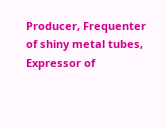Producer, Frequenter of shiny metal tubes, Expressor of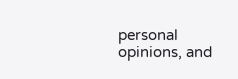personal opinions, and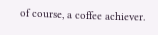of course, a coffee achiever.